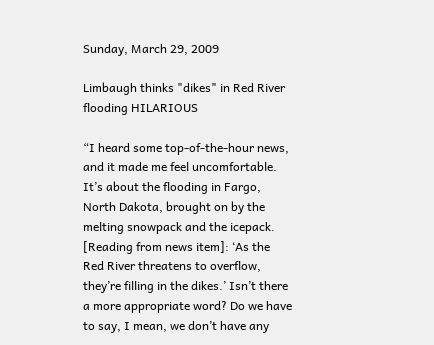Sunday, March 29, 2009

Limbaugh thinks "dikes" in Red River flooding HILARIOUS

“I heard some top-of-the-hour news, and it made me feel uncomfortable. It’s about the flooding in Fargo, North Dakota, brought on by the melting snowpack and the icepack. [Reading from news item]: ‘As the Red River threatens to overflow, they’re filling in the dikes.’ Isn’t there a more appropriate word? Do we have to say, I mean, we don’t have any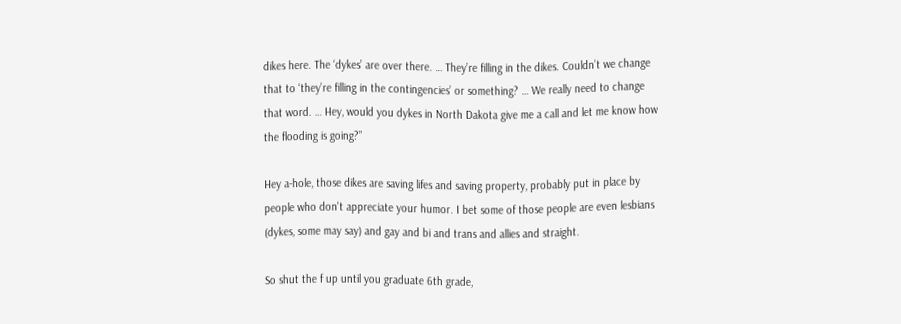dikes here. The ‘dykes’ are over there. … They’re filling in the dikes. Couldn’t we change that to ‘they’re filling in the contingencies’ or something? … We really need to change that word. … Hey, would you dykes in North Dakota give me a call and let me know how the flooding is going?”

Hey a-hole, those dikes are saving lifes and saving property, probably put in place by people who don't appreciate your humor. I bet some of those people are even lesbians (dykes, some may say) and gay and bi and trans and allies and straight.

So shut the f up until you graduate 6th grade,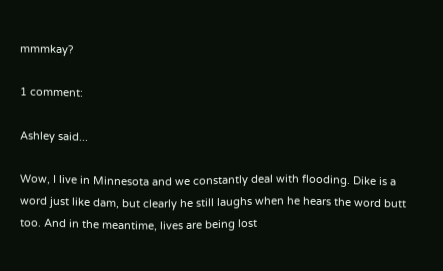mmmkay?

1 comment:

Ashley said...

Wow, I live in Minnesota and we constantly deal with flooding. Dike is a word just like dam, but clearly he still laughs when he hears the word butt too. And in the meantime, lives are being lost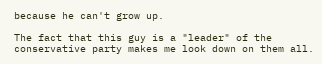because he can't grow up.

The fact that this guy is a "leader" of the conservative party makes me look down on them all.